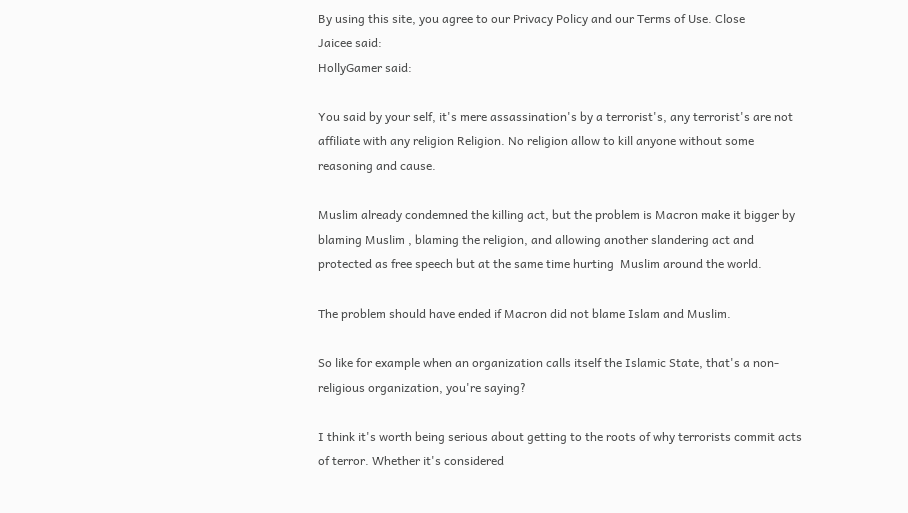By using this site, you agree to our Privacy Policy and our Terms of Use. Close
Jaicee said:
HollyGamer said:

You said by your self, it's mere assassination's by a terrorist's, any terrorist's are not affiliate with any religion Religion. No religion allow to kill anyone without some reasoning and cause.

Muslim already condemned the killing act, but the problem is Macron make it bigger by blaming Muslim , blaming the religion, and allowing another slandering act and protected as free speech but at the same time hurting  Muslim around the world.

The problem should have ended if Macron did not blame Islam and Muslim.

So like for example when an organization calls itself the Islamic State, that's a non-religious organization, you're saying?

I think it's worth being serious about getting to the roots of why terrorists commit acts of terror. Whether it's considered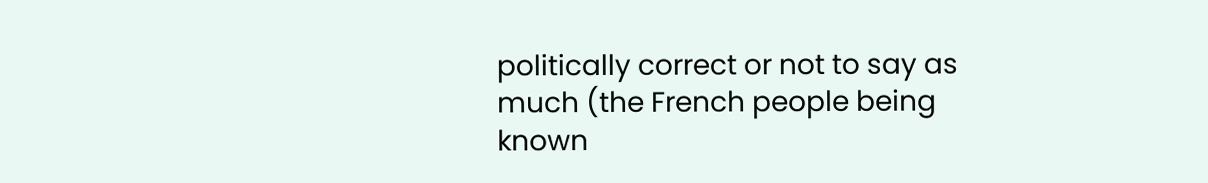politically correct or not to say as much (the French people being known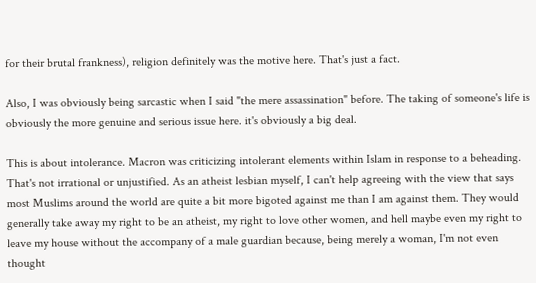for their brutal frankness), religion definitely was the motive here. That's just a fact.

Also, I was obviously being sarcastic when I said "the mere assassination" before. The taking of someone's life is obviously the more genuine and serious issue here. it's obviously a big deal.

This is about intolerance. Macron was criticizing intolerant elements within Islam in response to a beheading. That's not irrational or unjustified. As an atheist lesbian myself, I can't help agreeing with the view that says most Muslims around the world are quite a bit more bigoted against me than I am against them. They would generally take away my right to be an atheist, my right to love other women, and hell maybe even my right to leave my house without the accompany of a male guardian because, being merely a woman, I'm not even thought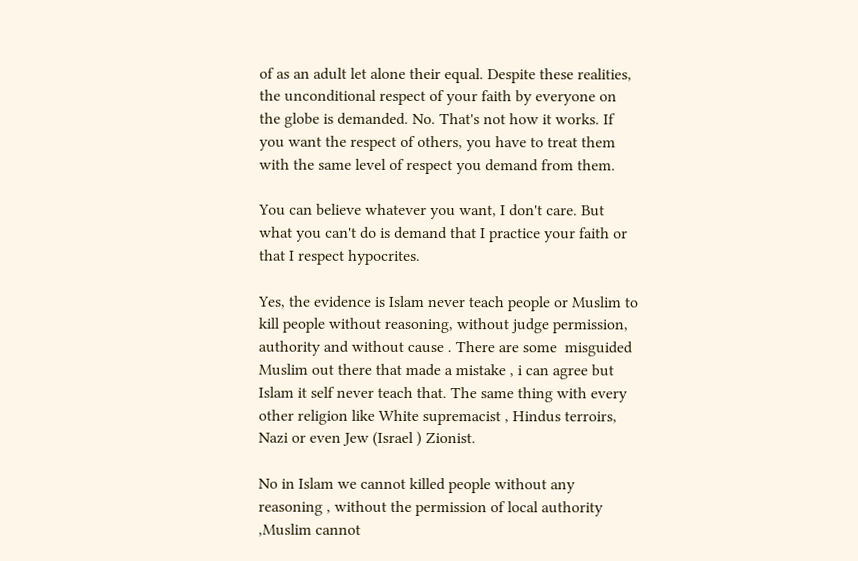of as an adult let alone their equal. Despite these realities, the unconditional respect of your faith by everyone on the globe is demanded. No. That's not how it works. If you want the respect of others, you have to treat them with the same level of respect you demand from them.

You can believe whatever you want, I don't care. But what you can't do is demand that I practice your faith or that I respect hypocrites.

Yes, the evidence is Islam never teach people or Muslim to kill people without reasoning, without judge permission, authority and without cause . There are some  misguided Muslim out there that made a mistake , i can agree but Islam it self never teach that. The same thing with every other religion like White supremacist , Hindus terroirs, Nazi or even Jew (Israel ) Zionist.

No in Islam we cannot killed people without any reasoning , without the permission of local authority ,Muslim cannot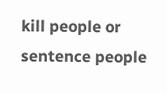kill people or sentence people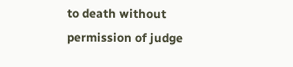to death without permission of judge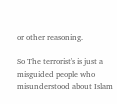or other reasoning.

So The terrorist's is just a misguided people who misunderstood about Islam